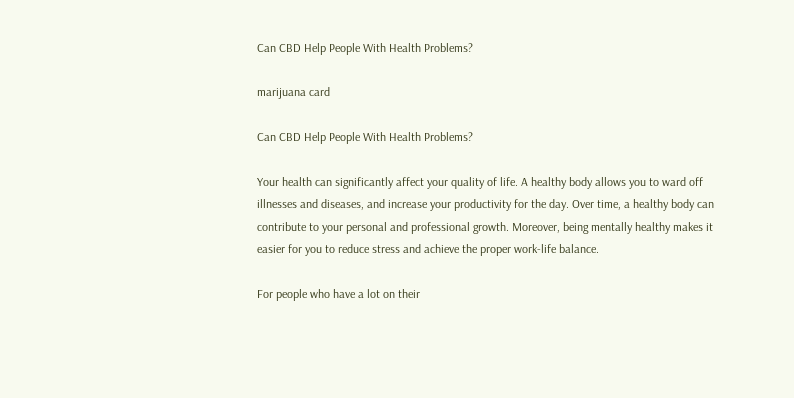Can CBD Help People With Health Problems?

marijuana card

Can CBD Help People With Health Problems?

Your health can significantly affect your quality of life. A healthy body allows you to ward off illnesses and diseases, and increase your productivity for the day. Over time, a healthy body can contribute to your personal and professional growth. Moreover, being mentally healthy makes it easier for you to reduce stress and achieve the proper work-life balance.

For people who have a lot on their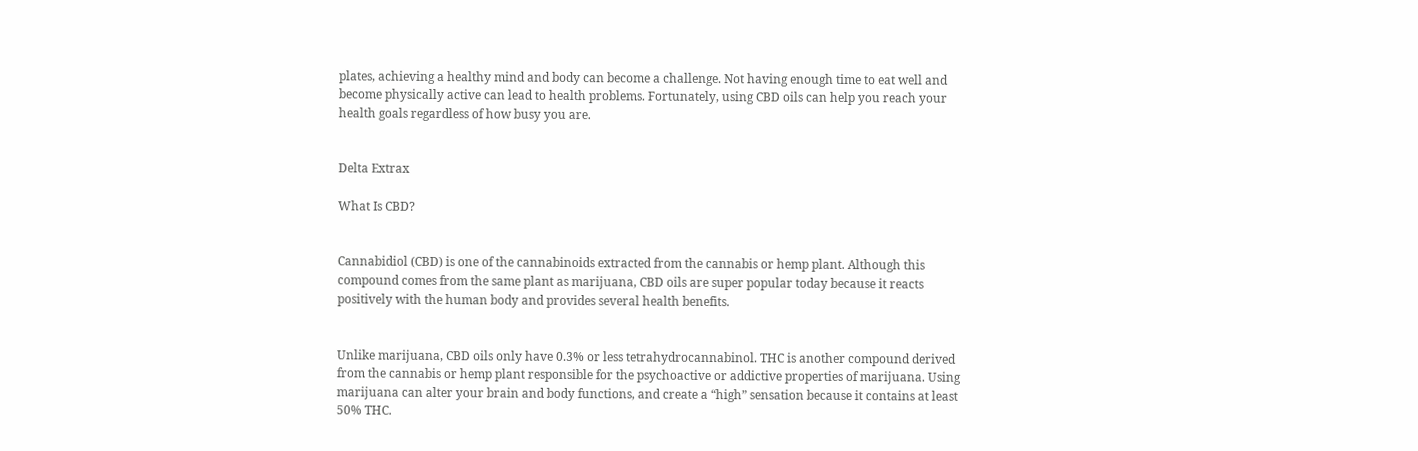plates, achieving a healthy mind and body can become a challenge. Not having enough time to eat well and become physically active can lead to health problems. Fortunately, using CBD oils can help you reach your health goals regardless of how busy you are.


Delta Extrax

What Is CBD?


Cannabidiol (CBD) is one of the cannabinoids extracted from the cannabis or hemp plant. Although this compound comes from the same plant as marijuana, CBD oils are super popular today because it reacts positively with the human body and provides several health benefits.


Unlike marijuana, CBD oils only have 0.3% or less tetrahydrocannabinol. THC is another compound derived from the cannabis or hemp plant responsible for the psychoactive or addictive properties of marijuana. Using marijuana can alter your brain and body functions, and create a “high” sensation because it contains at least 50% THC.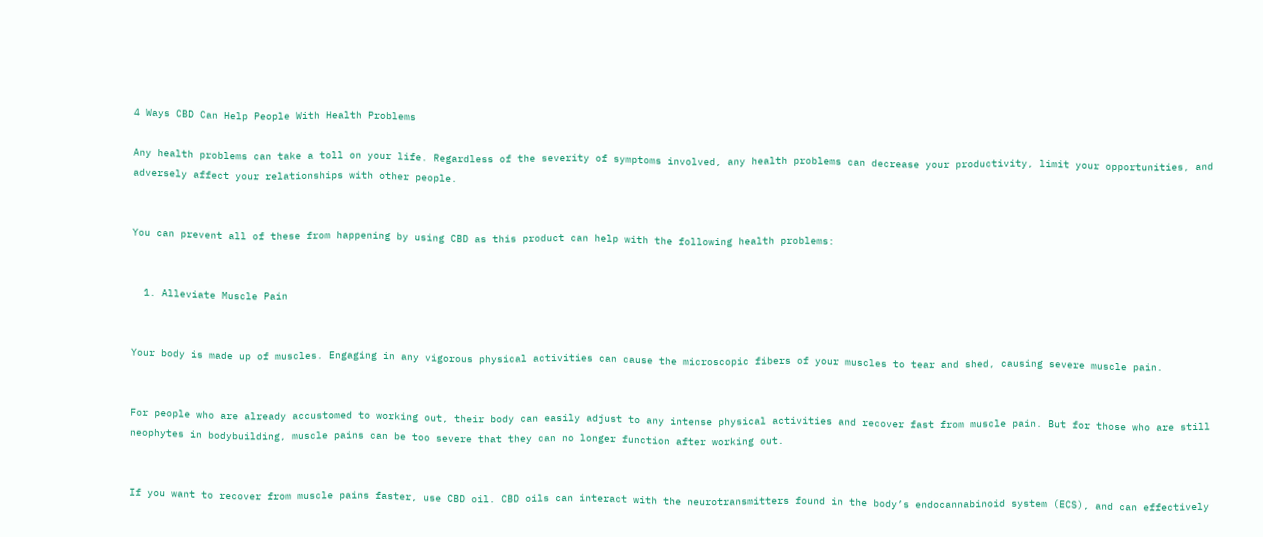4 Ways CBD Can Help People With Health Problems

Any health problems can take a toll on your life. Regardless of the severity of symptoms involved, any health problems can decrease your productivity, limit your opportunities, and adversely affect your relationships with other people.


You can prevent all of these from happening by using CBD as this product can help with the following health problems:


  1. Alleviate Muscle Pain


Your body is made up of muscles. Engaging in any vigorous physical activities can cause the microscopic fibers of your muscles to tear and shed, causing severe muscle pain.


For people who are already accustomed to working out, their body can easily adjust to any intense physical activities and recover fast from muscle pain. But for those who are still neophytes in bodybuilding, muscle pains can be too severe that they can no longer function after working out.


If you want to recover from muscle pains faster, use CBD oil. CBD oils can interact with the neurotransmitters found in the body’s endocannabinoid system (ECS), and can effectively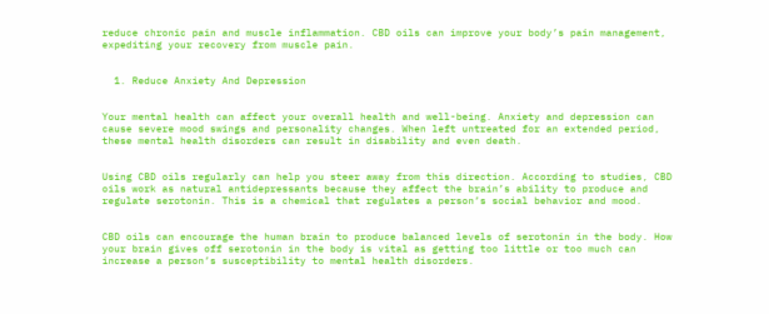reduce chronic pain and muscle inflammation. CBD oils can improve your body’s pain management, expediting your recovery from muscle pain.


  1. Reduce Anxiety And Depression


Your mental health can affect your overall health and well-being. Anxiety and depression can cause severe mood swings and personality changes. When left untreated for an extended period, these mental health disorders can result in disability and even death.


Using CBD oils regularly can help you steer away from this direction. According to studies, CBD oils work as natural antidepressants because they affect the brain’s ability to produce and regulate serotonin. This is a chemical that regulates a person’s social behavior and mood.


CBD oils can encourage the human brain to produce balanced levels of serotonin in the body. How your brain gives off serotonin in the body is vital as getting too little or too much can increase a person’s susceptibility to mental health disorders.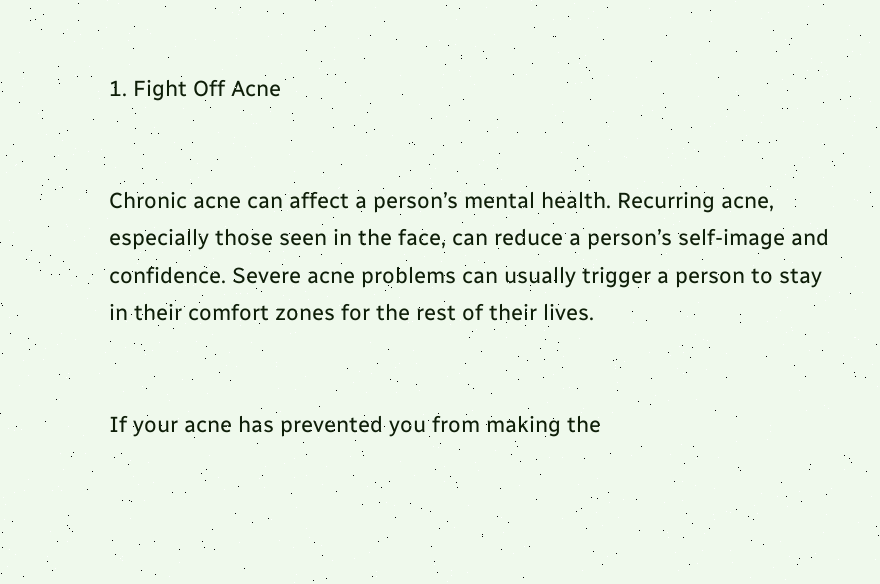1. Fight Off Acne


Chronic acne can affect a person’s mental health. Recurring acne, especially those seen in the face, can reduce a person’s self-image and confidence. Severe acne problems can usually trigger a person to stay in their comfort zones for the rest of their lives.


If your acne has prevented you from making the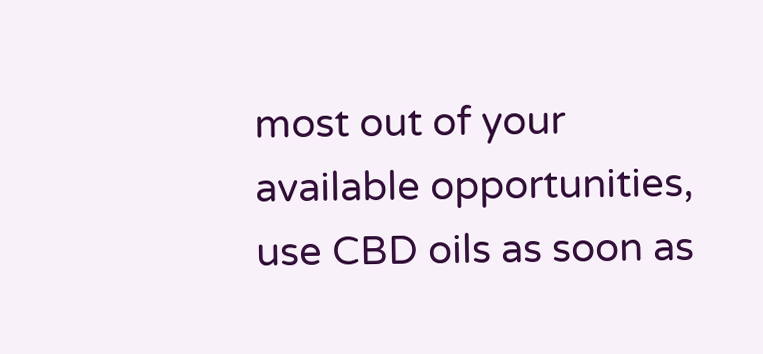most out of your available opportunities, use CBD oils as soon as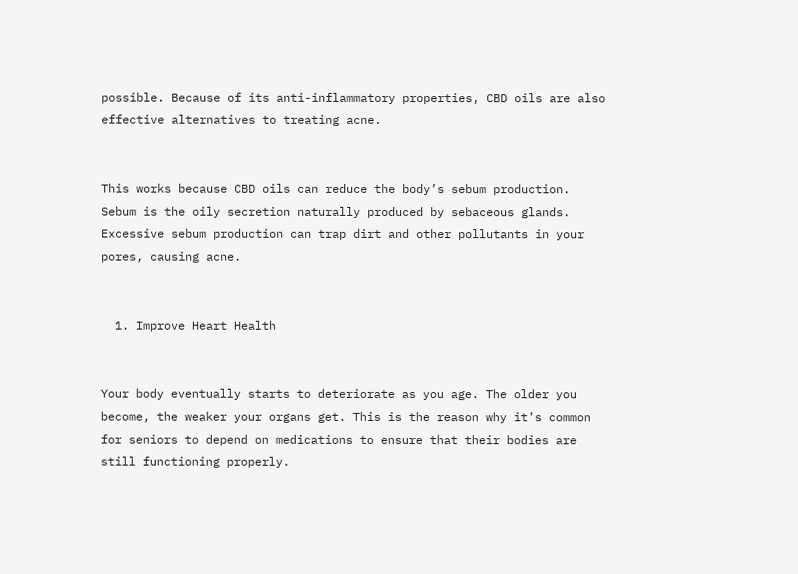possible. Because of its anti-inflammatory properties, CBD oils are also effective alternatives to treating acne.


This works because CBD oils can reduce the body’s sebum production. Sebum is the oily secretion naturally produced by sebaceous glands. Excessive sebum production can trap dirt and other pollutants in your pores, causing acne.


  1. Improve Heart Health


Your body eventually starts to deteriorate as you age. The older you become, the weaker your organs get. This is the reason why it’s common for seniors to depend on medications to ensure that their bodies are still functioning properly.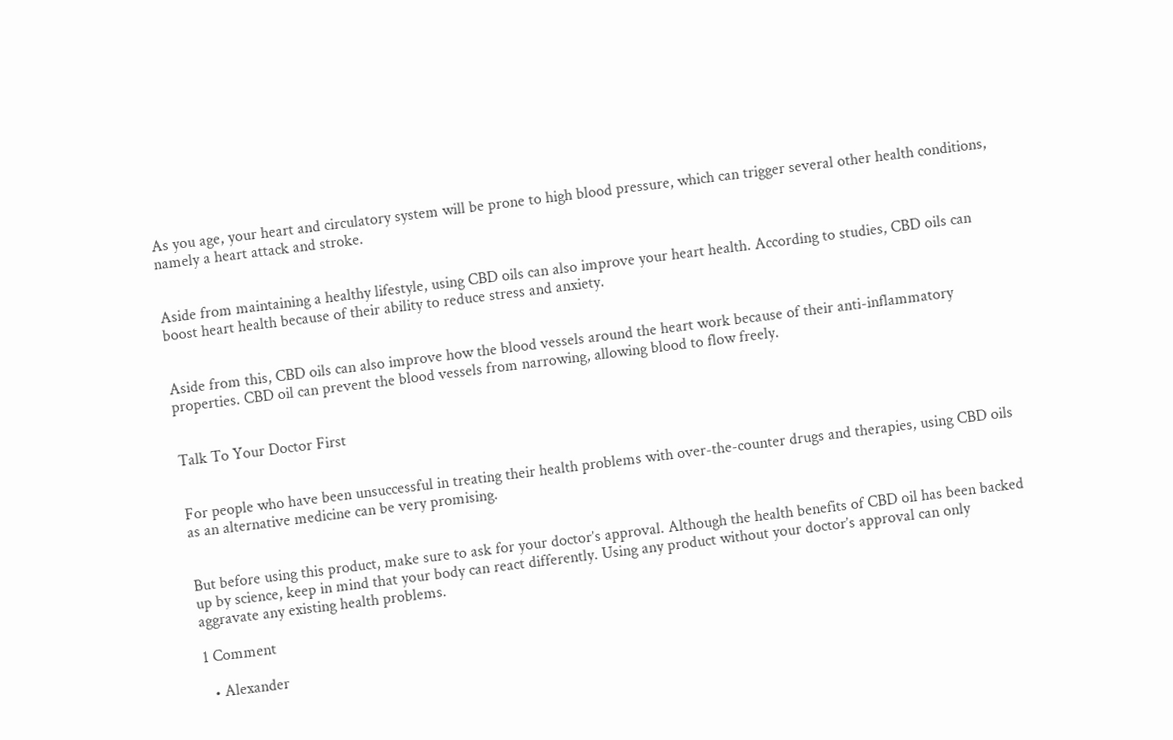As you age, your heart and circulatory system will be prone to high blood pressure, which can trigger several other health conditions, namely a heart attack and stroke.


Aside from maintaining a healthy lifestyle, using CBD oils can also improve your heart health. According to studies, CBD oils can boost heart health because of their ability to reduce stress and anxiety.


Aside from this, CBD oils can also improve how the blood vessels around the heart work because of their anti-inflammatory properties. CBD oil can prevent the blood vessels from narrowing, allowing blood to flow freely.


Talk To Your Doctor First


For people who have been unsuccessful in treating their health problems with over-the-counter drugs and therapies, using CBD oils as an alternative medicine can be very promising.


But before using this product, make sure to ask for your doctor’s approval. Although the health benefits of CBD oil has been backed up by science, keep in mind that your body can react differently. Using any product without your doctor’s approval can only aggravate any existing health problems.

1 Comment

  • Alexander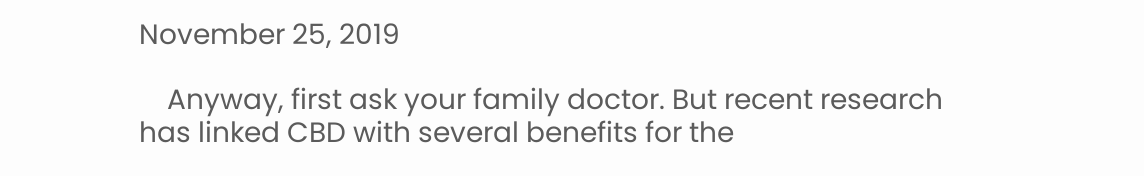November 25, 2019

    Anyway, first ask your family doctor. But recent research has linked CBD with several benefits for the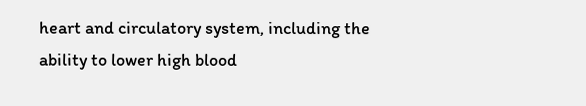heart and circulatory system, including the ability to lower high blood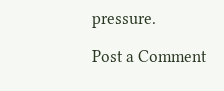pressure.

Post a Comment